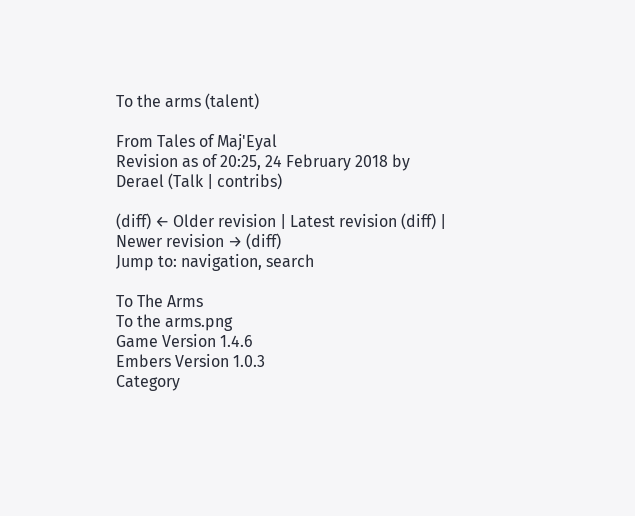To the arms (talent)

From Tales of Maj'Eyal
Revision as of 20:25, 24 February 2018 by Derael (Talk | contribs)

(diff) ← Older revision | Latest revision (diff) | Newer revision → (diff)
Jump to: navigation, search

To The Arms
To the arms.png
Game Version 1.4.6
Embers Version 1.0.3
Category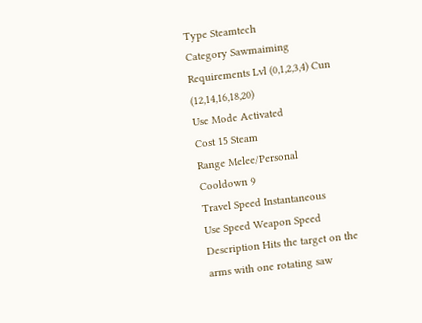Type Steamtech
Category Sawmaiming
Requirements Lvl (0,1,2,3,4) Cun (12,14,16,18,20)
Use Mode Activated
Cost 15 Steam
Range Melee/Personal
Cooldown 9
Travel Speed Instantaneous
Use Speed Weapon Speed
Description Hits the target on the arms with one rotating saw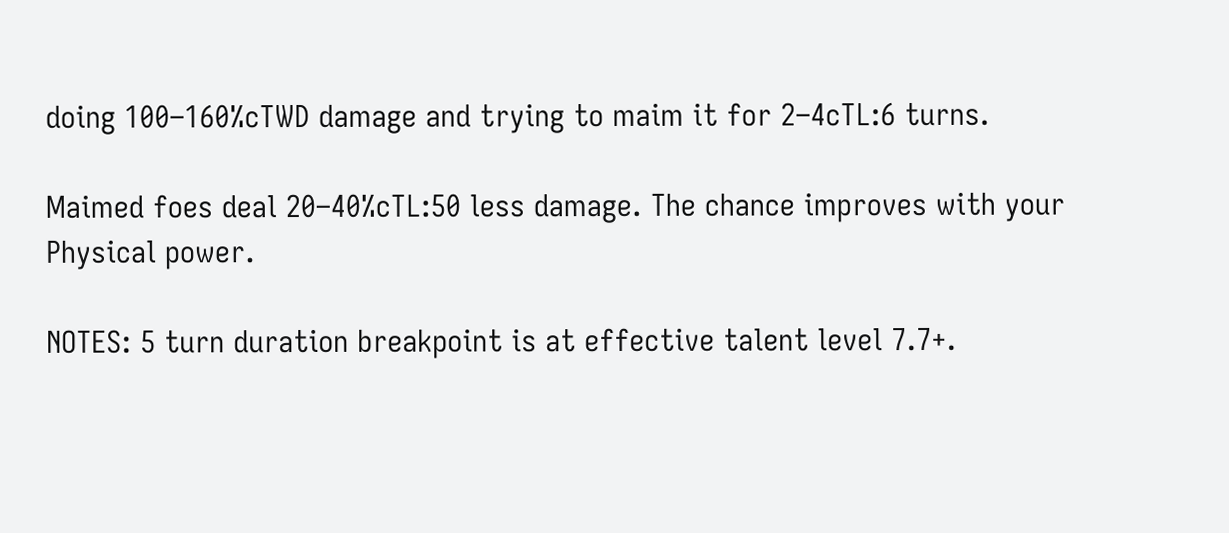doing 100–160%cTWD damage and trying to maim it for 2–4cTL:6 turns.

Maimed foes deal 20–40%cTL:50 less damage. The chance improves with your Physical power.

NOTES: 5 turn duration breakpoint is at effective talent level 7.7+.